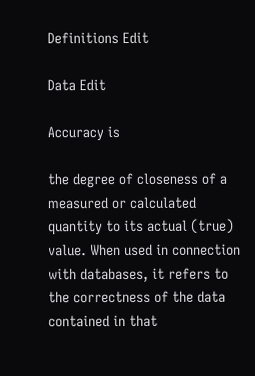Definitions Edit

Data Edit

Accuracy is

the degree of closeness of a measured or calculated quantity to its actual (true) value. When used in connection with databases, it refers to the correctness of the data contained in that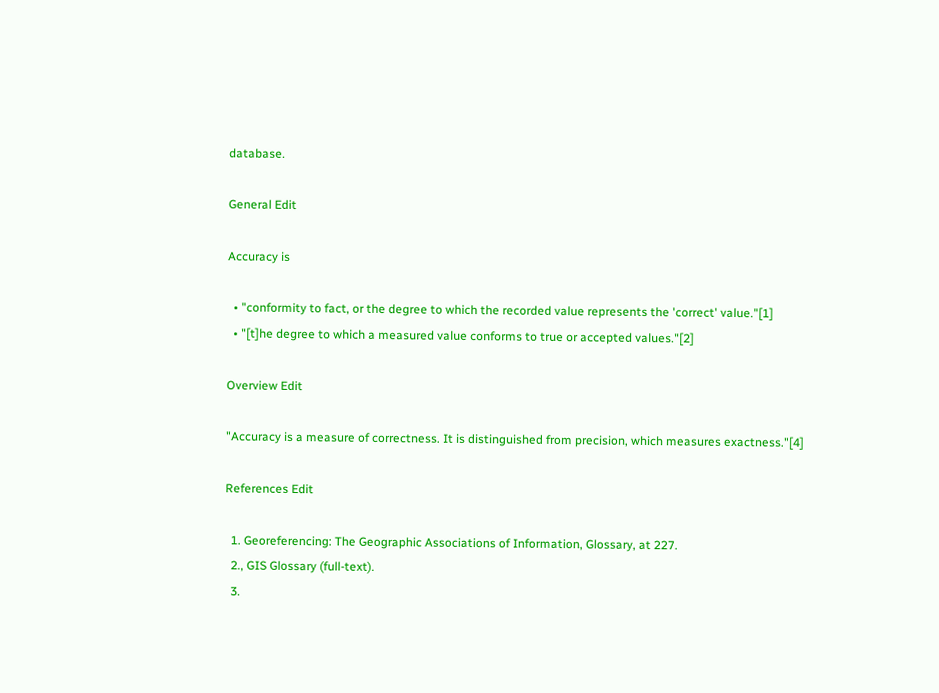database.

General Edit

Accuracy is

  • "conformity to fact, or the degree to which the recorded value represents the 'correct' value."[1]
  • "[t]he degree to which a measured value conforms to true or accepted values."[2]

Overview Edit

"Accuracy is a measure of correctness. It is distinguished from precision, which measures exactness."[4]

References Edit

  1. Georeferencing: The Geographic Associations of Information, Glossary, at 227.
  2., GIS Glossary (full-text).
  3.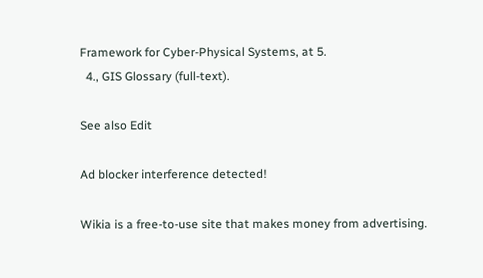Framework for Cyber-Physical Systems, at 5.
  4., GIS Glossary (full-text).

See also Edit

Ad blocker interference detected!

Wikia is a free-to-use site that makes money from advertising.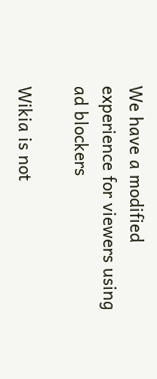We have a modified experience for viewers using ad blockers

Wikia is not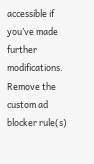accessible if you’ve made further modifications. Remove the custom ad blocker rule(s)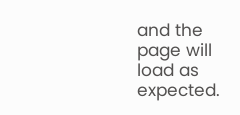and the page will load as expected.